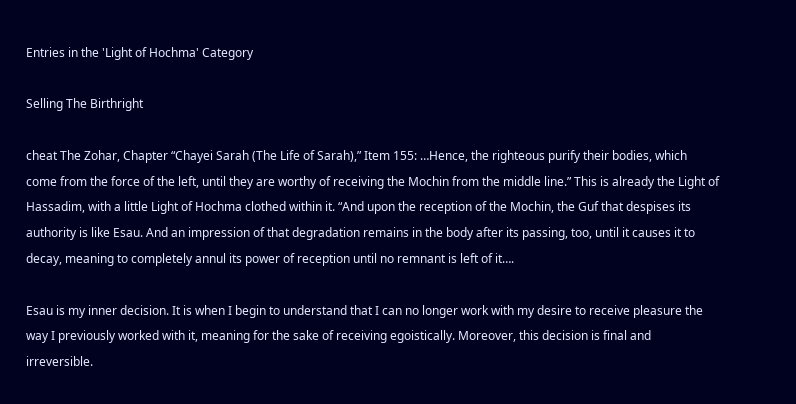Entries in the 'Light of Hochma' Category

Selling The Birthright

cheat The Zohar, Chapter “Chayei Sarah (The Life of Sarah),” Item 155: …Hence, the righteous purify their bodies, which come from the force of the left, until they are worthy of receiving the Mochin from the middle line.” This is already the Light of Hassadim, with a little Light of Hochma clothed within it. “And upon the reception of the Mochin, the Guf that despises its authority is like Esau. And an impression of that degradation remains in the body after its passing, too, until it causes it to decay, meaning to completely annul its power of reception until no remnant is left of it….

Esau is my inner decision. It is when I begin to understand that I can no longer work with my desire to receive pleasure the way I previously worked with it, meaning for the sake of receiving egoistically. Moreover, this decision is final and irreversible.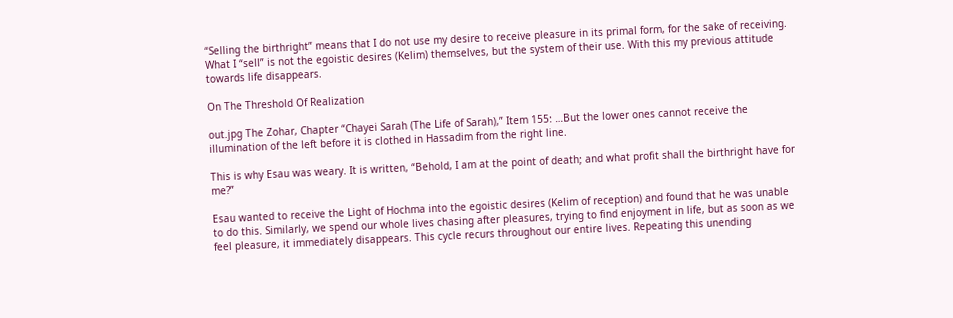“Selling the birthright” means that I do not use my desire to receive pleasure in its primal form, for the sake of receiving. What I “sell” is not the egoistic desires (Kelim) themselves, but the system of their use. With this my previous attitude towards life disappears.

On The Threshold Of Realization

out.jpg The Zohar, Chapter “Chayei Sarah (The Life of Sarah),” Item 155: …But the lower ones cannot receive the illumination of the left before it is clothed in Hassadim from the right line.

This is why Esau was weary. It is written, “Behold, I am at the point of death; and what profit shall the birthright have for me?”

Esau wanted to receive the Light of Hochma into the egoistic desires (Kelim of reception) and found that he was unable to do this. Similarly, we spend our whole lives chasing after pleasures, trying to find enjoyment in life, but as soon as we feel pleasure, it immediately disappears. This cycle recurs throughout our entire lives. Repeating this unending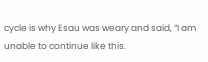cycle is why Esau was weary and said, “I am unable to continue like this.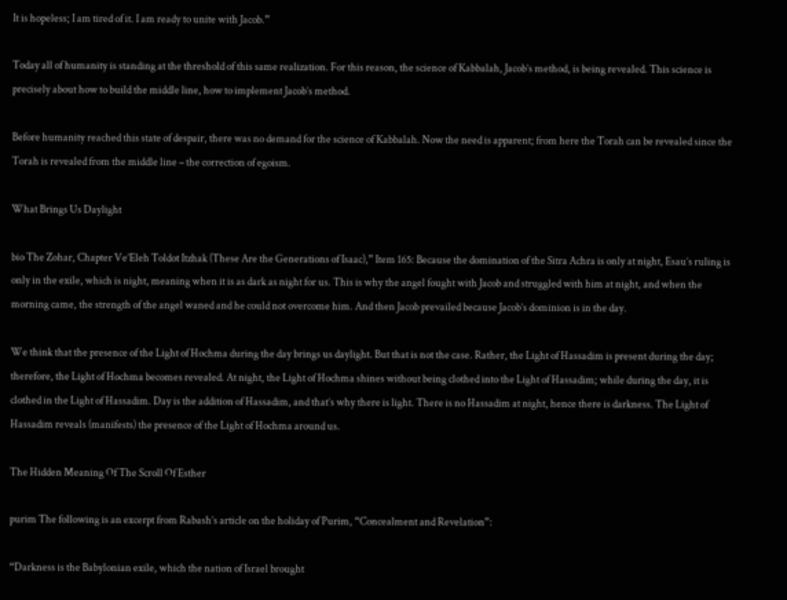It is hopeless; I am tired of it. I am ready to unite with Jacob.”

Today all of humanity is standing at the threshold of this same realization. For this reason, the science of Kabbalah, Jacob’s method, is being revealed. This science is precisely about how to build the middle line, how to implement Jacob’s method.

Before humanity reached this state of despair, there was no demand for the science of Kabbalah. Now the need is apparent; from here the Torah can be revealed since the Torah is revealed from the middle line – the correction of egoism.

What Brings Us Daylight

bio The Zohar, Chapter Ve’Eleh Toldot Itzhak (These Are the Generations of Isaac),” Item 165: Because the domination of the Sitra Achra is only at night, Esau’s ruling is only in the exile, which is night, meaning when it is as dark as night for us. This is why the angel fought with Jacob and struggled with him at night, and when the morning came, the strength of the angel waned and he could not overcome him. And then Jacob prevailed because Jacob’s dominion is in the day.

We think that the presence of the Light of Hochma during the day brings us daylight. But that is not the case. Rather, the Light of Hassadim is present during the day; therefore, the Light of Hochma becomes revealed. At night, the Light of Hochma shines without being clothed into the Light of Hassadim; while during the day, it is clothed in the Light of Hassadim. Day is the addition of Hassadim, and that’s why there is light. There is no Hassadim at night, hence there is darkness. The Light of Hassadim reveals (manifests) the presence of the Light of Hochma around us.

The Hidden Meaning Of The Scroll Of Esther

purim The following is an excerpt from Rabash’s article on the holiday of Purim, “Concealment and Revelation”:

“Darkness is the Babylonian exile, which the nation of Israel brought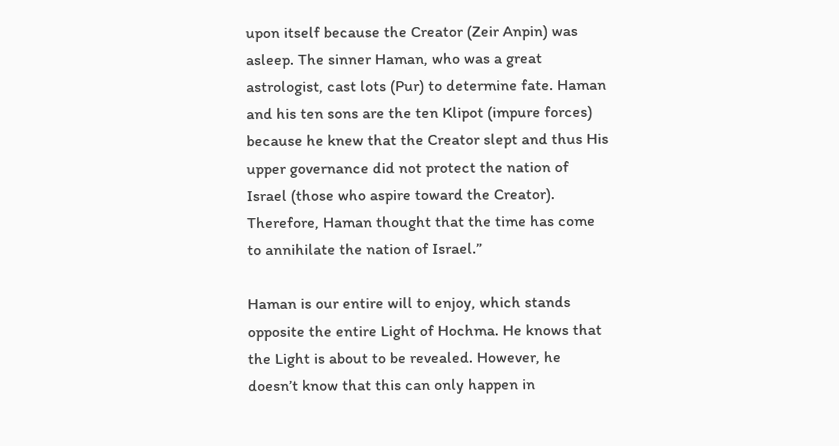upon itself because the Creator (Zeir Anpin) was asleep. The sinner Haman, who was a great astrologist, cast lots (Pur) to determine fate. Haman and his ten sons are the ten Klipot (impure forces) because he knew that the Creator slept and thus His upper governance did not protect the nation of Israel (those who aspire toward the Creator). Therefore, Haman thought that the time has come to annihilate the nation of Israel.”

Haman is our entire will to enjoy, which stands opposite the entire Light of Hochma. He knows that the Light is about to be revealed. However, he doesn’t know that this can only happen in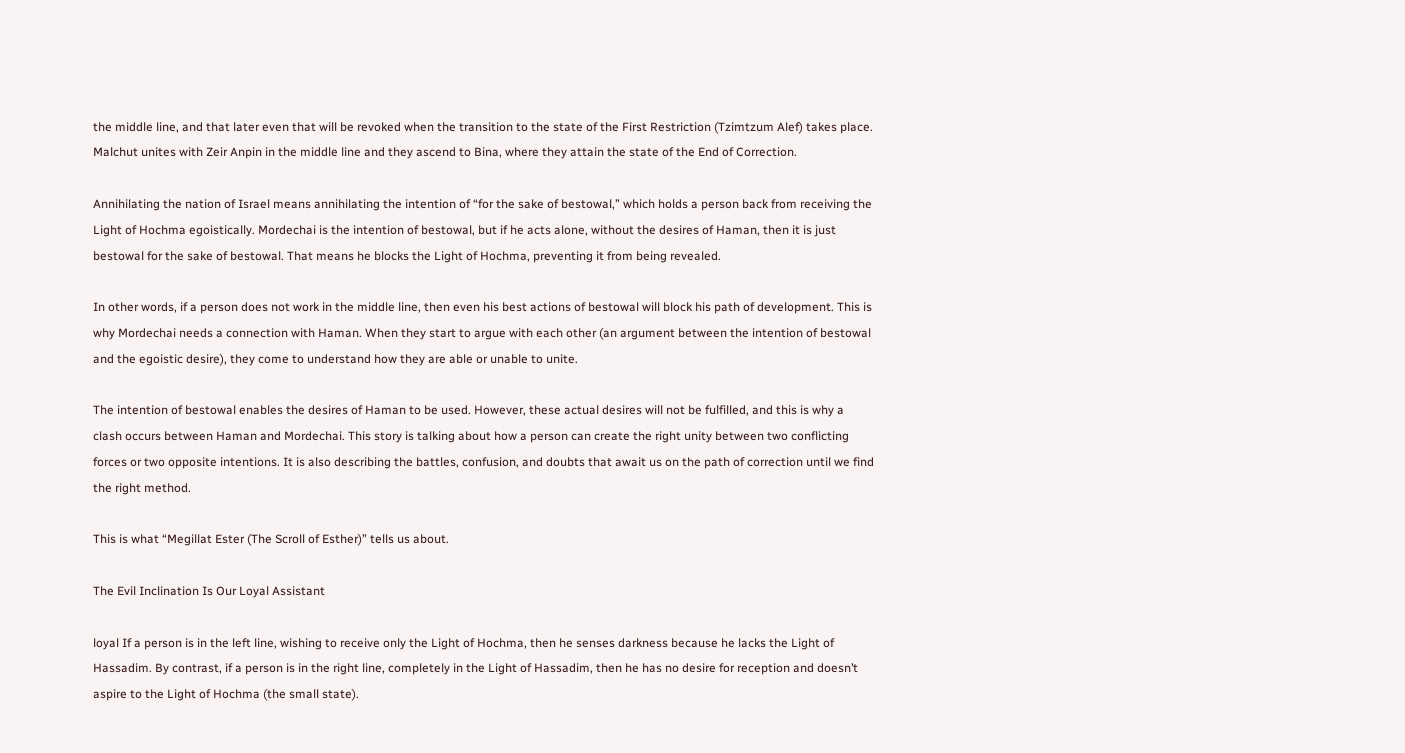the middle line, and that later even that will be revoked when the transition to the state of the First Restriction (Tzimtzum Alef) takes place. Malchut unites with Zeir Anpin in the middle line and they ascend to Bina, where they attain the state of the End of Correction.

Annihilating the nation of Israel means annihilating the intention of “for the sake of bestowal,” which holds a person back from receiving the Light of Hochma egoistically. Mordechai is the intention of bestowal, but if he acts alone, without the desires of Haman, then it is just bestowal for the sake of bestowal. That means he blocks the Light of Hochma, preventing it from being revealed.

In other words, if a person does not work in the middle line, then even his best actions of bestowal will block his path of development. This is why Mordechai needs a connection with Haman. When they start to argue with each other (an argument between the intention of bestowal and the egoistic desire), they come to understand how they are able or unable to unite.

The intention of bestowal enables the desires of Haman to be used. However, these actual desires will not be fulfilled, and this is why a clash occurs between Haman and Mordechai. This story is talking about how a person can create the right unity between two conflicting forces or two opposite intentions. It is also describing the battles, confusion, and doubts that await us on the path of correction until we find the right method.

This is what “Megillat Ester (The Scroll of Esther)” tells us about.

The Evil Inclination Is Our Loyal Assistant

loyal If a person is in the left line, wishing to receive only the Light of Hochma, then he senses darkness because he lacks the Light of Hassadim. By contrast, if a person is in the right line, completely in the Light of Hassadim, then he has no desire for reception and doesn’t aspire to the Light of Hochma (the small state).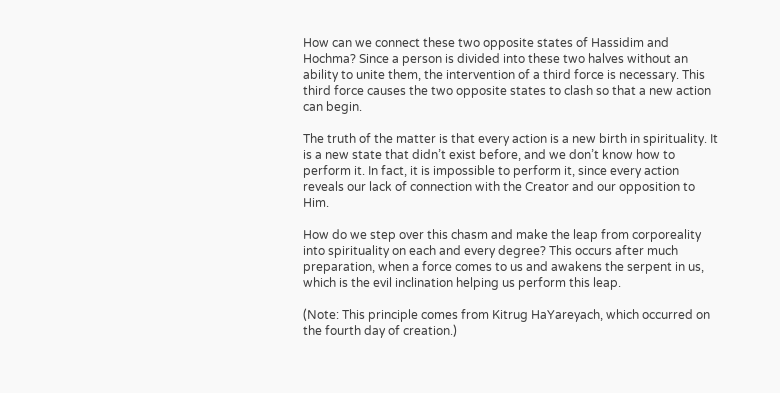How can we connect these two opposite states of Hassidim and Hochma? Since a person is divided into these two halves without an ability to unite them, the intervention of a third force is necessary. This third force causes the two opposite states to clash so that a new action can begin.

The truth of the matter is that every action is a new birth in spirituality. It is a new state that didn’t exist before, and we don’t know how to perform it. In fact, it is impossible to perform it, since every action reveals our lack of connection with the Creator and our opposition to Him.

How do we step over this chasm and make the leap from corporeality into spirituality on each and every degree? This occurs after much preparation, when a force comes to us and awakens the serpent in us, which is the evil inclination helping us perform this leap.

(Note: This principle comes from Kitrug HaYareyach, which occurred on the fourth day of creation.)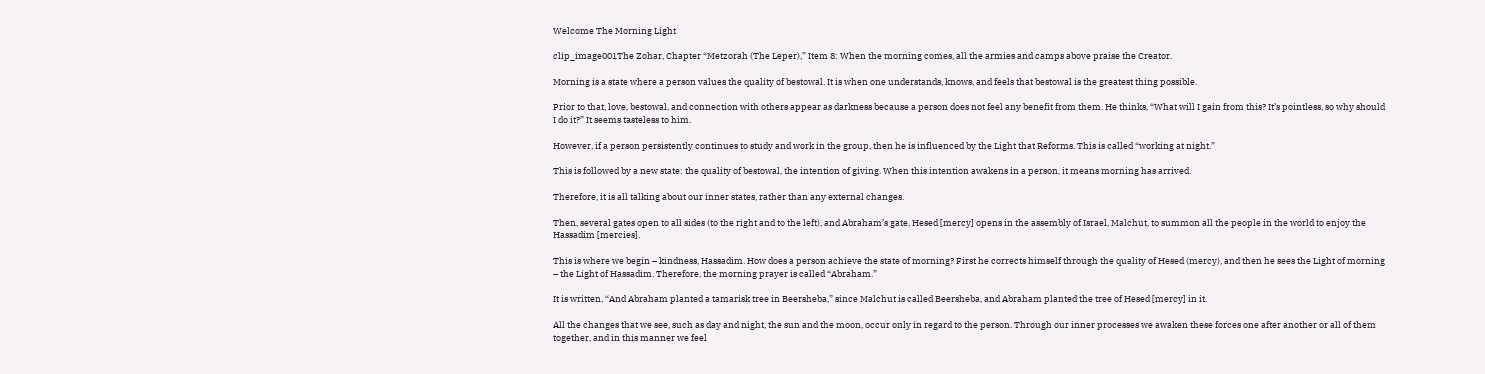Welcome The Morning Light

clip_image001The Zohar, Chapter “Metzorah (The Leper),” Item 8: When the morning comes, all the armies and camps above praise the Creator.

Morning is a state where a person values the quality of bestowal. It is when one understands, knows, and feels that bestowal is the greatest thing possible.

Prior to that, love, bestowal, and connection with others appear as darkness because a person does not feel any benefit from them. He thinks, “What will I gain from this? It’s pointless, so why should I do it?” It seems tasteless to him.

However, if a person persistently continues to study and work in the group, then he is influenced by the Light that Reforms. This is called “working at night.”

This is followed by a new state: the quality of bestowal, the intention of giving. When this intention awakens in a person, it means morning has arrived.

Therefore, it is all talking about our inner states, rather than any external changes.

Then, several gates open to all sides (to the right and to the left), and Abraham’s gate, Hesed [mercy] opens in the assembly of Israel, Malchut, to summon all the people in the world to enjoy the Hassadim [mercies].

This is where we begin – kindness, Hassadim. How does a person achieve the state of morning? First he corrects himself through the quality of Hesed (mercy), and then he sees the Light of morning – the Light of Hassadim. Therefore, the morning prayer is called “Abraham.”

It is written, “And Abraham planted a tamarisk tree in Beersheba,” since Malchut is called Beersheba, and Abraham planted the tree of Hesed [mercy] in it.

All the changes that we see, such as day and night, the sun and the moon, occur only in regard to the person. Through our inner processes we awaken these forces one after another or all of them together, and in this manner we feel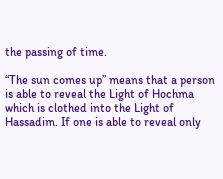the passing of time.

“The sun comes up” means that a person is able to reveal the Light of Hochma which is clothed into the Light of Hassadim. If one is able to reveal only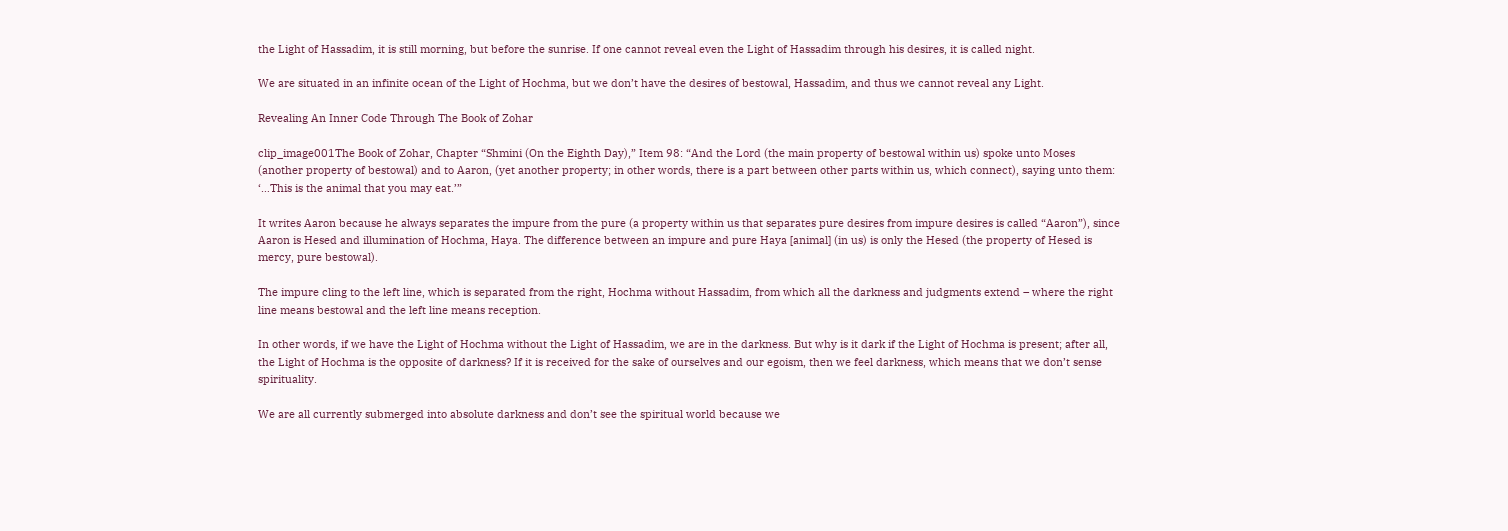the Light of Hassadim, it is still morning, but before the sunrise. If one cannot reveal even the Light of Hassadim through his desires, it is called night.

We are situated in an infinite ocean of the Light of Hochma, but we don’t have the desires of bestowal, Hassadim, and thus we cannot reveal any Light.

Revealing An Inner Code Through The Book of Zohar

clip_image001The Book of Zohar, Chapter “Shmini (On the Eighth Day),” Item 98: “And the Lord (the main property of bestowal within us) spoke unto Moses (another property of bestowal) and to Aaron, (yet another property; in other words, there is a part between other parts within us, which connect), saying unto them: ‘…This is the animal that you may eat.’”

It writes Aaron because he always separates the impure from the pure (a property within us that separates pure desires from impure desires is called “Aaron”), since Aaron is Hesed and illumination of Hochma, Haya. The difference between an impure and pure Haya [animal] (in us) is only the Hesed (the property of Hesed is mercy, pure bestowal).

The impure cling to the left line, which is separated from the right, Hochma without Hassadim, from which all the darkness and judgments extend – where the right line means bestowal and the left line means reception.

In other words, if we have the Light of Hochma without the Light of Hassadim, we are in the darkness. But why is it dark if the Light of Hochma is present; after all, the Light of Hochma is the opposite of darkness? If it is received for the sake of ourselves and our egoism, then we feel darkness, which means that we don’t sense spirituality.

We are all currently submerged into absolute darkness and don’t see the spiritual world because we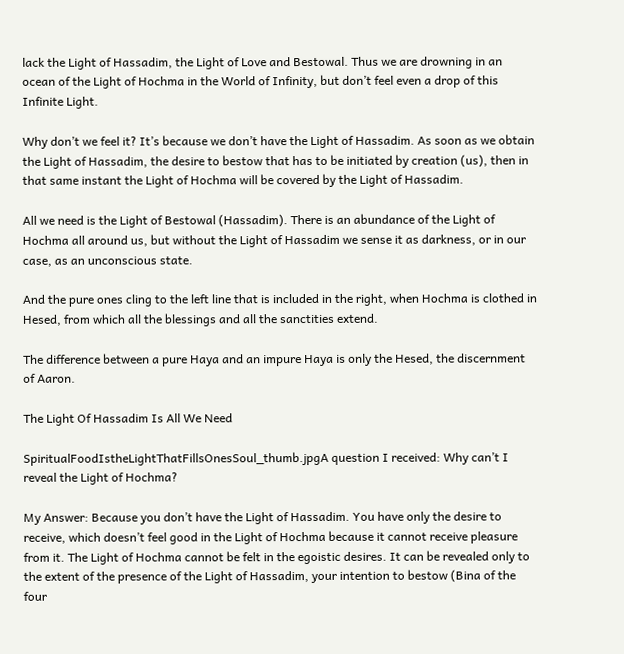lack the Light of Hassadim, the Light of Love and Bestowal. Thus we are drowning in an ocean of the Light of Hochma in the World of Infinity, but don’t feel even a drop of this Infinite Light.

Why don’t we feel it? It’s because we don’t have the Light of Hassadim. As soon as we obtain the Light of Hassadim, the desire to bestow that has to be initiated by creation (us), then in that same instant the Light of Hochma will be covered by the Light of Hassadim.

All we need is the Light of Bestowal (Hassadim). There is an abundance of the Light of Hochma all around us, but without the Light of Hassadim we sense it as darkness, or in our case, as an unconscious state.

And the pure ones cling to the left line that is included in the right, when Hochma is clothed in Hesed, from which all the blessings and all the sanctities extend.

The difference between a pure Haya and an impure Haya is only the Hesed, the discernment of Aaron.

The Light Of Hassadim Is All We Need

SpiritualFoodIstheLightThatFillsOnesSoul_thumb.jpgA question I received: Why can’t I reveal the Light of Hochma?

My Answer: Because you don’t have the Light of Hassadim. You have only the desire to receive, which doesn’t feel good in the Light of Hochma because it cannot receive pleasure from it. The Light of Hochma cannot be felt in the egoistic desires. It can be revealed only to the extent of the presence of the Light of Hassadim, your intention to bestow (Bina of the four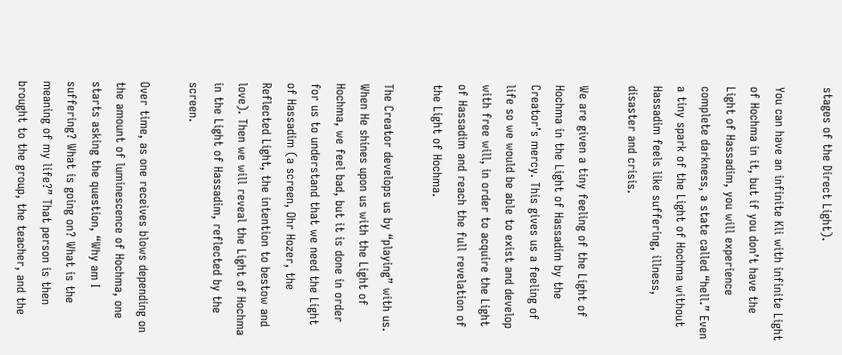stages of the Direct Light).

You can have an infinite Kli with infinite Light of Hochma in it, but if you don’t have the Light of Hassadim, you will experience complete darkness, a state called “hell.” Even a tiny spark of the Light of Hochma without Hassadim feels like suffering, illness, disaster and crisis.

We are given a tiny feeling of the Light of Hochma in the Light of Hassadim by the Creator’s mercy. This gives us a feeling of life so we would be able to exist and develop with free will, in order to acquire the Light of Hassadim and reach the full revelation of the Light of Hochma.

The Creator develops us by “playing” with us. When He shines upon us with the Light of Hochma, we feel bad, but it is done in order for us to understand that we need the Light of Hassadim (a screen, Ohr Hozer, the Reflected Light, the intention to bestow and love). Then we will reveal the Light of Hochma in the Light of Hassadim, reflected by the screen.

Over time, as one receives blows depending on the amount of luminescence of Hochma, one starts asking the question, “Why am I suffering? What is going on? What is the meaning of my life?” That person is then brought to the group, the teacher, and the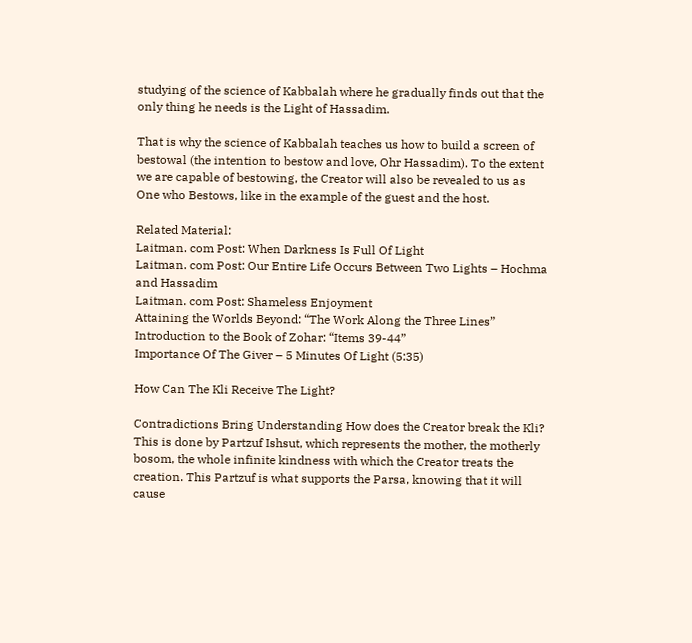studying of the science of Kabbalah where he gradually finds out that the only thing he needs is the Light of Hassadim.

That is why the science of Kabbalah teaches us how to build a screen of bestowal (the intention to bestow and love, Ohr Hassadim). To the extent we are capable of bestowing, the Creator will also be revealed to us as One who Bestows, like in the example of the guest and the host.

Related Material:
Laitman. com Post: When Darkness Is Full Of Light
Laitman. com Post: Our Entire Life Occurs Between Two Lights – Hochma and Hassadim
Laitman. com Post: Shameless Enjoyment
Attaining the Worlds Beyond: “The Work Along the Three Lines”
Introduction to the Book of Zohar: “Items 39-44”
Importance Of The Giver – 5 Minutes Of Light (5:35)

How Can The Kli Receive The Light?

Contradictions Bring Understanding How does the Creator break the Kli? This is done by Partzuf Ishsut, which represents the mother, the motherly bosom, the whole infinite kindness with which the Creator treats the creation. This Partzuf is what supports the Parsa, knowing that it will cause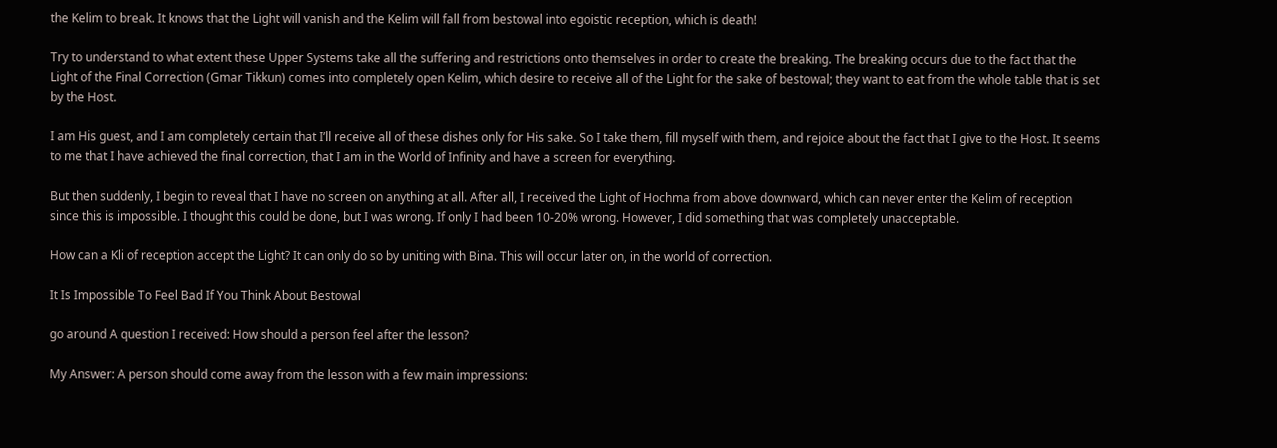the Kelim to break. It knows that the Light will vanish and the Kelim will fall from bestowal into egoistic reception, which is death!

Try to understand to what extent these Upper Systems take all the suffering and restrictions onto themselves in order to create the breaking. The breaking occurs due to the fact that the Light of the Final Correction (Gmar Tikkun) comes into completely open Kelim, which desire to receive all of the Light for the sake of bestowal; they want to eat from the whole table that is set by the Host.

I am His guest, and I am completely certain that I’ll receive all of these dishes only for His sake. So I take them, fill myself with them, and rejoice about the fact that I give to the Host. It seems to me that I have achieved the final correction, that I am in the World of Infinity and have a screen for everything.

But then suddenly, I begin to reveal that I have no screen on anything at all. After all, I received the Light of Hochma from above downward, which can never enter the Kelim of reception since this is impossible. I thought this could be done, but I was wrong. If only I had been 10-20% wrong. However, I did something that was completely unacceptable.

How can a Kli of reception accept the Light? It can only do so by uniting with Bina. This will occur later on, in the world of correction.

It Is Impossible To Feel Bad If You Think About Bestowal

go around A question I received: How should a person feel after the lesson?

My Answer: A person should come away from the lesson with a few main impressions: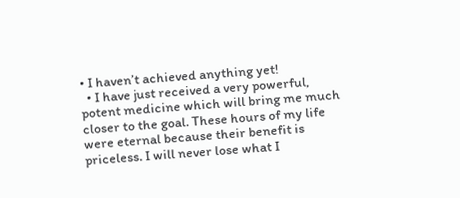• I haven’t achieved anything yet!
  • I have just received a very powerful, potent medicine which will bring me much closer to the goal. These hours of my life were eternal because their benefit is priceless. I will never lose what I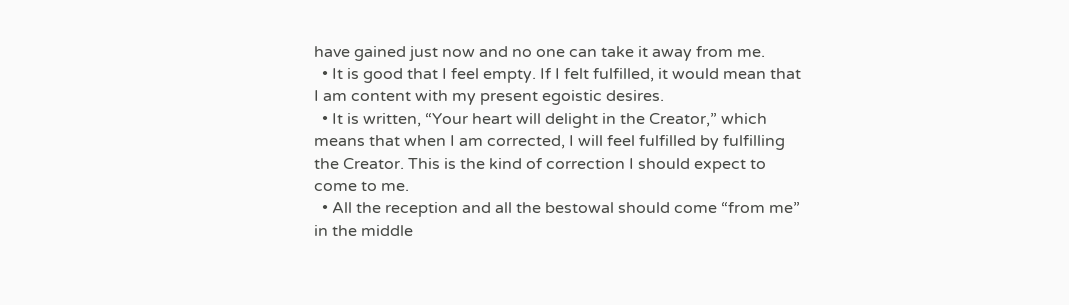have gained just now and no one can take it away from me.
  • It is good that I feel empty. If I felt fulfilled, it would mean that I am content with my present egoistic desires.
  • It is written, “Your heart will delight in the Creator,” which means that when I am corrected, I will feel fulfilled by fulfilling the Creator. This is the kind of correction I should expect to come to me.
  • All the reception and all the bestowal should come “from me” in the middle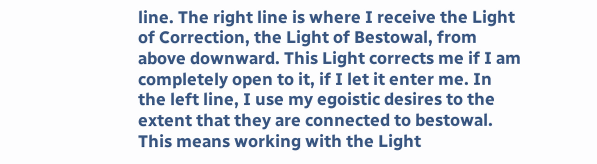line. The right line is where I receive the Light of Correction, the Light of Bestowal, from above downward. This Light corrects me if I am completely open to it, if I let it enter me. In the left line, I use my egoistic desires to the extent that they are connected to bestowal. This means working with the Light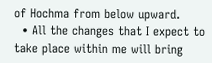of Hochma from below upward.
  • All the changes that I expect to take place within me will bring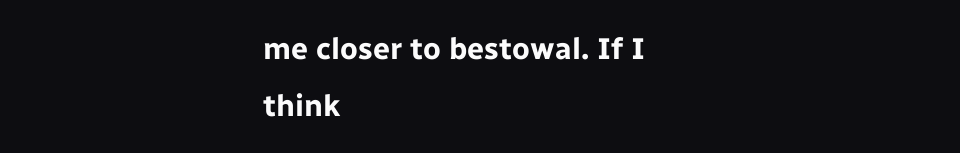me closer to bestowal. If I think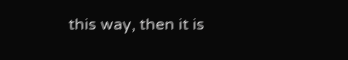this way, then it is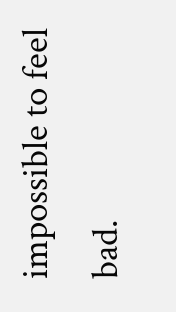impossible to feel bad.